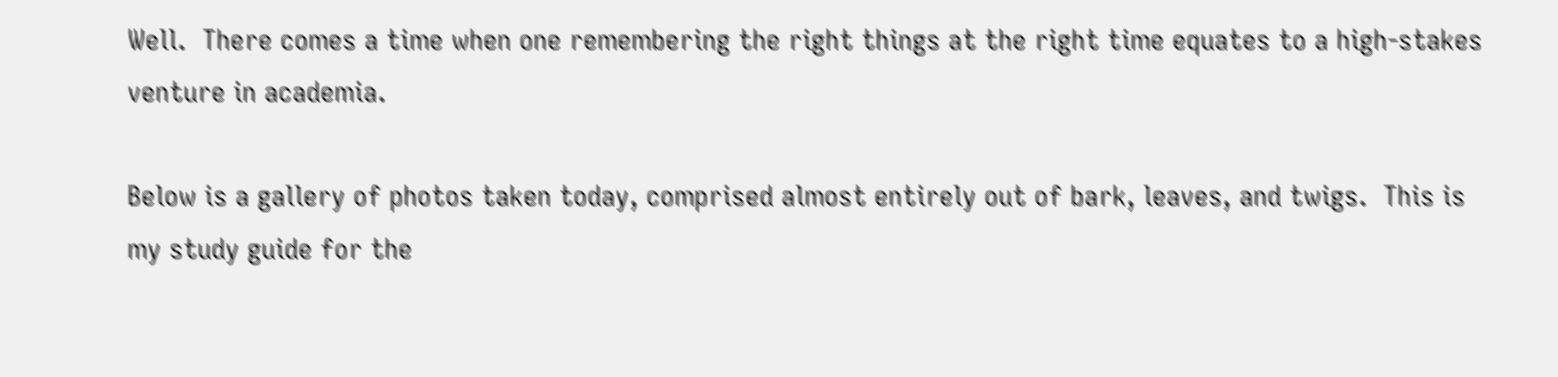Well.  There comes a time when one remembering the right things at the right time equates to a high-stakes venture in academia.

Below is a gallery of photos taken today, comprised almost entirely out of bark, leaves, and twigs.  This is my study guide for the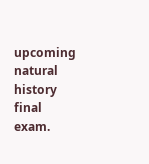upcoming natural history final exam.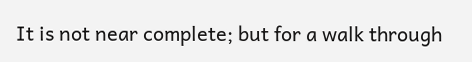It is not near complete; but for a walk through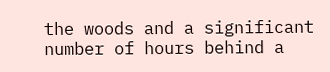the woods and a significant number of hours behind a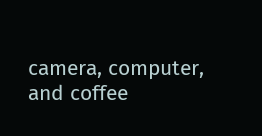camera, computer, and coffee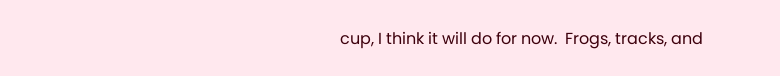cup, I think it will do for now.  Frogs, tracks, and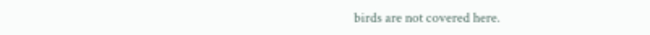birds are not covered here.